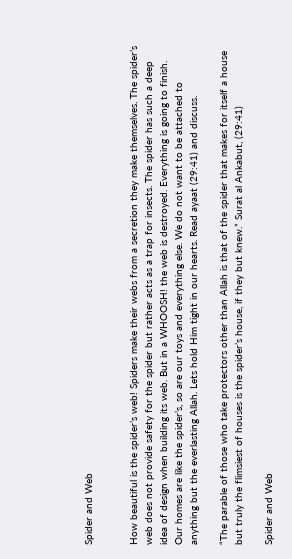Spider and Web


How beautiful is the spider’s web! Spiders make their webs from a secretion they make themselves. The spider’s web does not provide safety for the spider but rather acts as a trap for insects. The spider has such a deep idea of design when building its web. But in a WHOOSH! the web is destroyed. Everything is going to finish. Our homes are like the spider’s, so are our toys and everything else. We do not want to be attached to anything but the everlasting Allah. Lets hold Him tight in our hearts. Read ayaat (29:41) and discuss.

“The parable of those who take protectors other than Allah is that of the spider that makes for itself a house but truly the flimsiest of houses is the spider’s house, if they but knew.” Surat al Ankabut, (29:41)

Spider and Web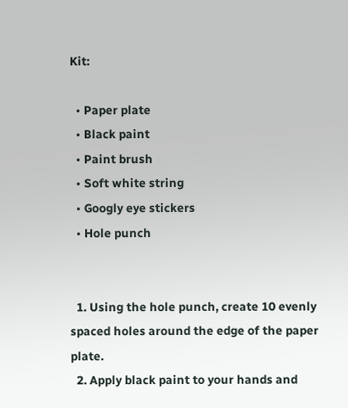Kit:

  • Paper plate
  • Black paint
  • Paint brush
  • Soft white string
  • Googly eye stickers
  • Hole punch


  1. Using the hole punch, create 10 evenly spaced holes around the edge of the paper plate.
  2. Apply black paint to your hands and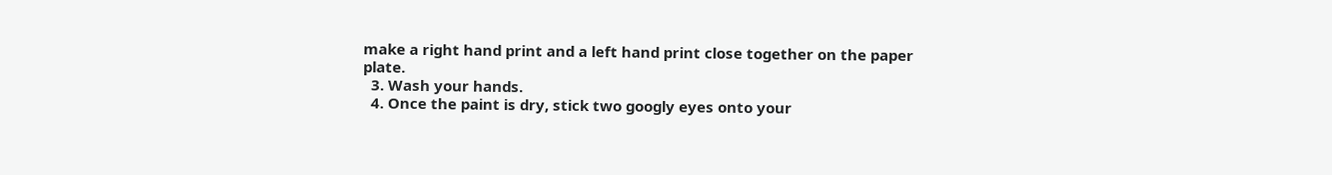make a right hand print and a left hand print close together on the paper plate.
  3. Wash your hands.
  4. Once the paint is dry, stick two googly eyes onto your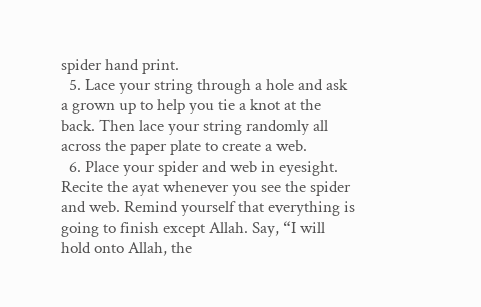spider hand print.
  5. Lace your string through a hole and ask a grown up to help you tie a knot at the back. Then lace your string randomly all across the paper plate to create a web.
  6. Place your spider and web in eyesight. Recite the ayat whenever you see the spider and web. Remind yourself that everything is going to finish except Allah. Say, “I will hold onto Allah, the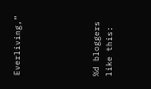Everliving,”





%d bloggers like this: